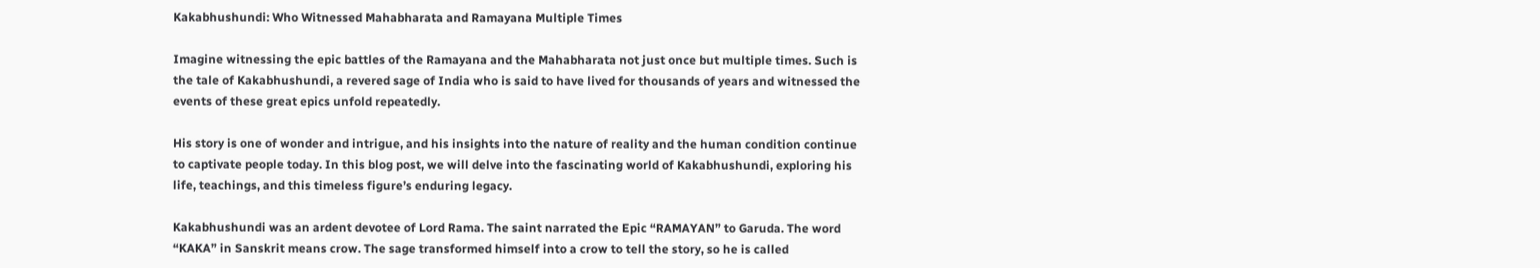Kakabhushundi: Who Witnessed Mahabharata and Ramayana Multiple Times

Imagine witnessing the epic battles of the Ramayana and the Mahabharata not just once but multiple times. Such is the tale of Kakabhushundi, a revered sage of India who is said to have lived for thousands of years and witnessed the events of these great epics unfold repeatedly.

His story is one of wonder and intrigue, and his insights into the nature of reality and the human condition continue to captivate people today. In this blog post, we will delve into the fascinating world of Kakabhushundi, exploring his life, teachings, and this timeless figure’s enduring legacy.

Kakabhushundi was an ardent devotee of Lord Rama. The saint narrated the Epic “RAMAYAN” to Garuda. The word “KAKA” in Sanskrit means crow. The sage transformed himself into a crow to tell the story, so he is called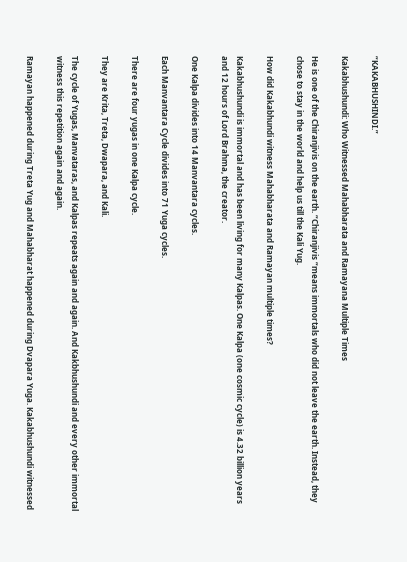“KAKABHUSHINDI.”

Kakabhushundi: Who Witnessed Mahabharata and Ramayana Multiple Times

He is one of the Chiranjivis on the earth. “Chiranjivis “means immortals who did not leave the earth. Instead, they chose to stay in the world and help us till the Kali Yug.

How did Kakabhundi witness Mahabharata and Ramayan multiple times?

Kakabhushundi is immortal and has been living for many Kalpas. One Kalpa (one cosmic cycle) is 4.32 billion years and 12 hours of Lord Brahma, the creator.

One Kalpa divides into 14 Manvantara cycles.

Each Manvantara Cycle divides into 71 Yuga cycles.

There are four yugas in one Kalpa cycle.

They are Krita, Treta, Dwapara, and Kali.

The cycle of Yugas, Manvataras, and Kalpas repeats again and again. And Kakbhushundi and every other immortal witness this repetition again and again.

Ramayan happened during Treta Yug and Mahabharat happened during Dvapara Yuga. Kakabhushundi witnessed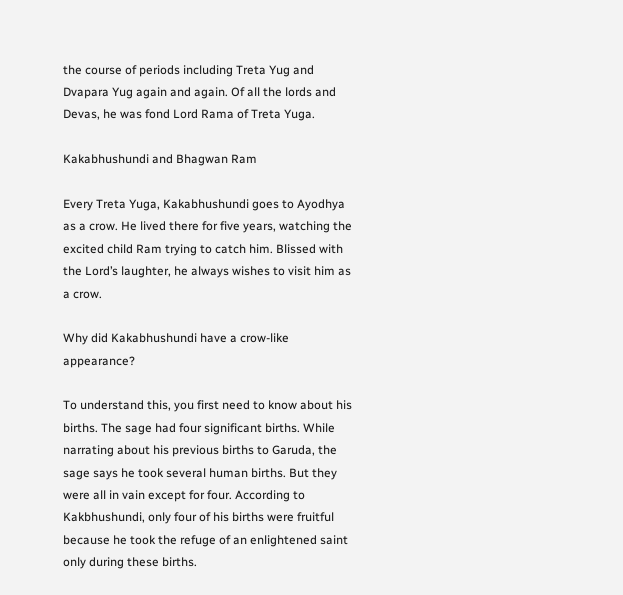the course of periods including Treta Yug and Dvapara Yug again and again. Of all the lords and Devas, he was fond Lord Rama of Treta Yuga.

Kakabhushundi and Bhagwan Ram

Every Treta Yuga, Kakabhushundi goes to Ayodhya as a crow. He lived there for five years, watching the excited child Ram trying to catch him. Blissed with the Lord’s laughter, he always wishes to visit him as a crow.

Why did Kakabhushundi have a crow-like appearance?

To understand this, you first need to know about his births. The sage had four significant births. While narrating about his previous births to Garuda, the sage says he took several human births. But they were all in vain except for four. According to Kakbhushundi, only four of his births were fruitful because he took the refuge of an enlightened saint only during these births.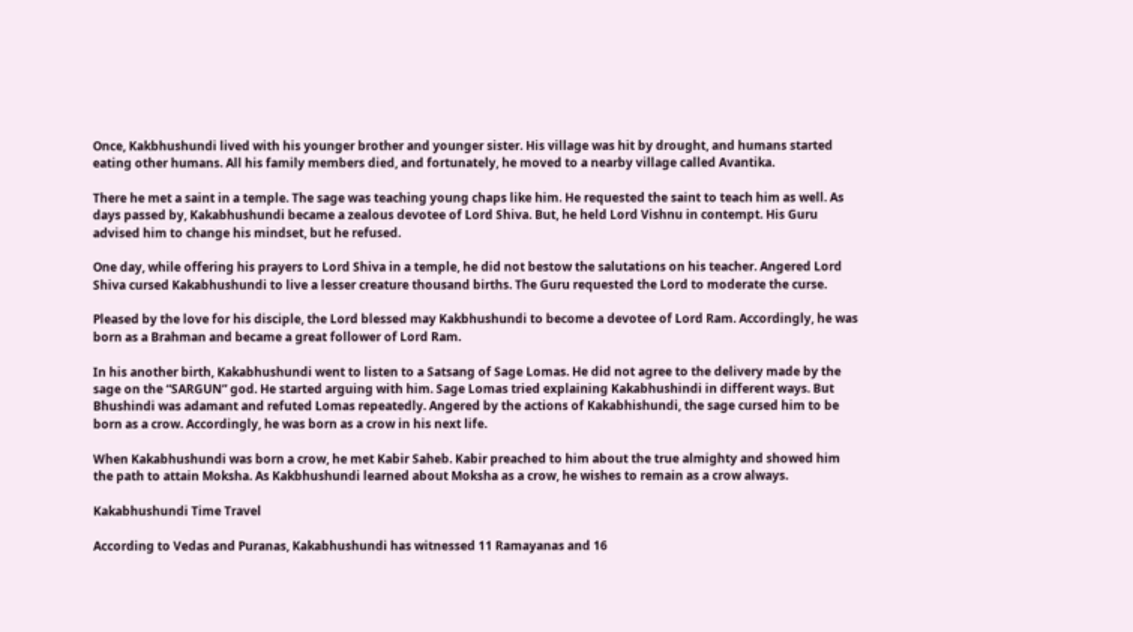Once, Kakbhushundi lived with his younger brother and younger sister. His village was hit by drought, and humans started eating other humans. All his family members died, and fortunately, he moved to a nearby village called Avantika.

There he met a saint in a temple. The sage was teaching young chaps like him. He requested the saint to teach him as well. As days passed by, Kakabhushundi became a zealous devotee of Lord Shiva. But, he held Lord Vishnu in contempt. His Guru advised him to change his mindset, but he refused.

One day, while offering his prayers to Lord Shiva in a temple, he did not bestow the salutations on his teacher. Angered Lord Shiva cursed Kakabhushundi to live a lesser creature thousand births. The Guru requested the Lord to moderate the curse.

Pleased by the love for his disciple, the Lord blessed may Kakbhushundi to become a devotee of Lord Ram. Accordingly, he was born as a Brahman and became a great follower of Lord Ram.

In his another birth, Kakabhushundi went to listen to a Satsang of Sage Lomas. He did not agree to the delivery made by the sage on the “SARGUN” god. He started arguing with him. Sage Lomas tried explaining Kakabhushindi in different ways. But Bhushindi was adamant and refuted Lomas repeatedly. Angered by the actions of Kakabhishundi, the sage cursed him to be born as a crow. Accordingly, he was born as a crow in his next life.

When Kakabhushundi was born a crow, he met Kabir Saheb. Kabir preached to him about the true almighty and showed him the path to attain Moksha. As Kakbhushundi learned about Moksha as a crow, he wishes to remain as a crow always.

Kakabhushundi Time Travel

According to Vedas and Puranas, Kakabhushundi has witnessed 11 Ramayanas and 16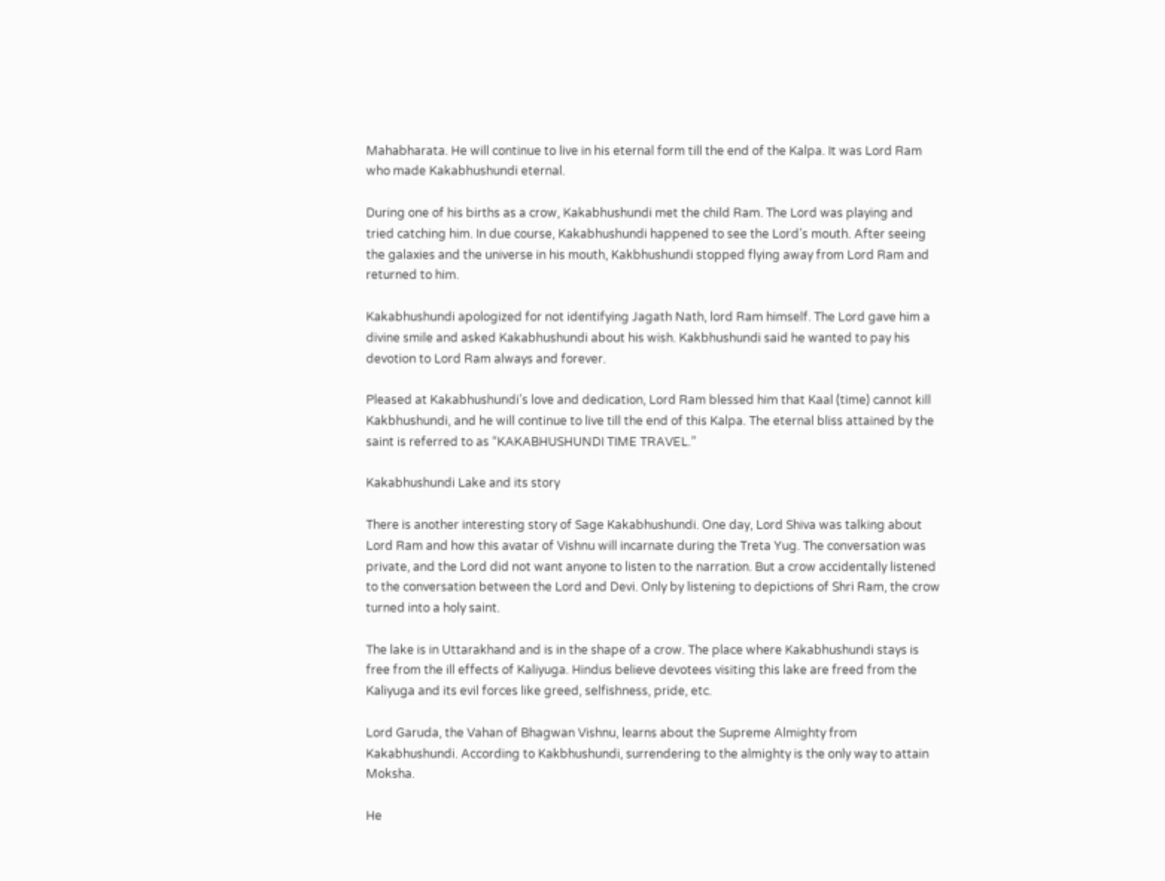Mahabharata. He will continue to live in his eternal form till the end of the Kalpa. It was Lord Ram who made Kakabhushundi eternal.

During one of his births as a crow, Kakabhushundi met the child Ram. The Lord was playing and tried catching him. In due course, Kakabhushundi happened to see the Lord’s mouth. After seeing the galaxies and the universe in his mouth, Kakbhushundi stopped flying away from Lord Ram and returned to him.

Kakabhushundi apologized for not identifying Jagath Nath, lord Ram himself. The Lord gave him a divine smile and asked Kakabhushundi about his wish. Kakbhushundi said he wanted to pay his devotion to Lord Ram always and forever.

Pleased at Kakabhushundi’s love and dedication, Lord Ram blessed him that Kaal (time) cannot kill Kakbhushundi, and he will continue to live till the end of this Kalpa. The eternal bliss attained by the saint is referred to as “KAKABHUSHUNDI TIME TRAVEL.”

Kakabhushundi Lake and its story

There is another interesting story of Sage Kakabhushundi. One day, Lord Shiva was talking about Lord Ram and how this avatar of Vishnu will incarnate during the Treta Yug. The conversation was private, and the Lord did not want anyone to listen to the narration. But a crow accidentally listened to the conversation between the Lord and Devi. Only by listening to depictions of Shri Ram, the crow turned into a holy saint.

The lake is in Uttarakhand and is in the shape of a crow. The place where Kakabhushundi stays is free from the ill effects of Kaliyuga. Hindus believe devotees visiting this lake are freed from the Kaliyuga and its evil forces like greed, selfishness, pride, etc.

Lord Garuda, the Vahan of Bhagwan Vishnu, learns about the Supreme Almighty from Kakabhushundi. According to Kakbhushundi, surrendering to the almighty is the only way to attain Moksha.

He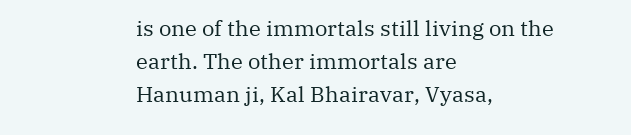is one of the immortals still living on the earth. The other immortals are Hanuman ji, Kal Bhairavar, Vyasa,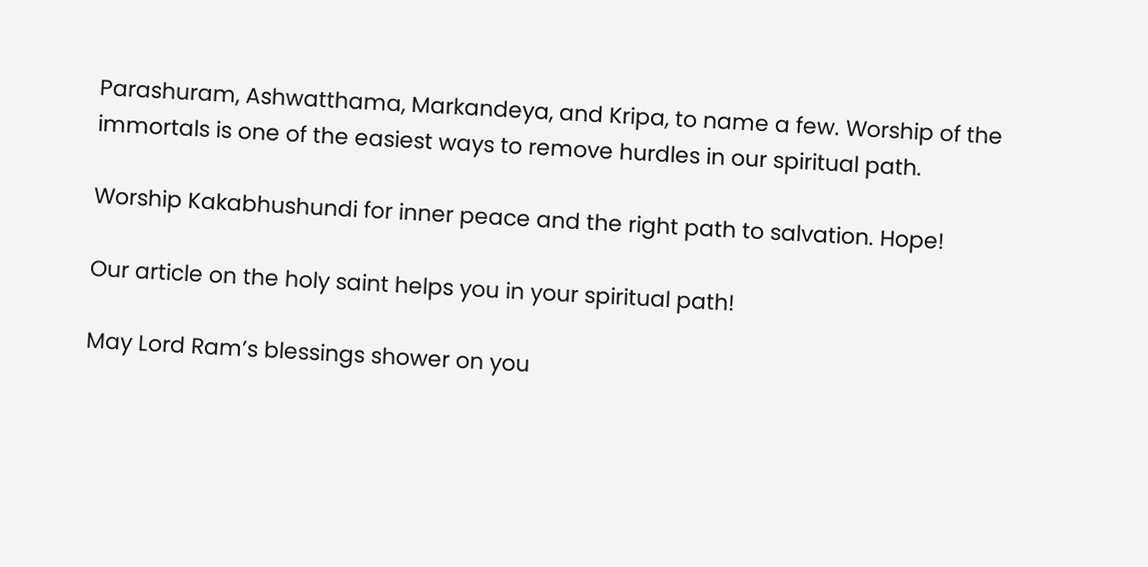Parashuram, Ashwatthama, Markandeya, and Kripa, to name a few. Worship of the immortals is one of the easiest ways to remove hurdles in our spiritual path.

Worship Kakabhushundi for inner peace and the right path to salvation. Hope!

Our article on the holy saint helps you in your spiritual path!

May Lord Ram’s blessings shower on you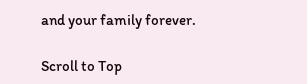and your family forever.

Scroll to Top